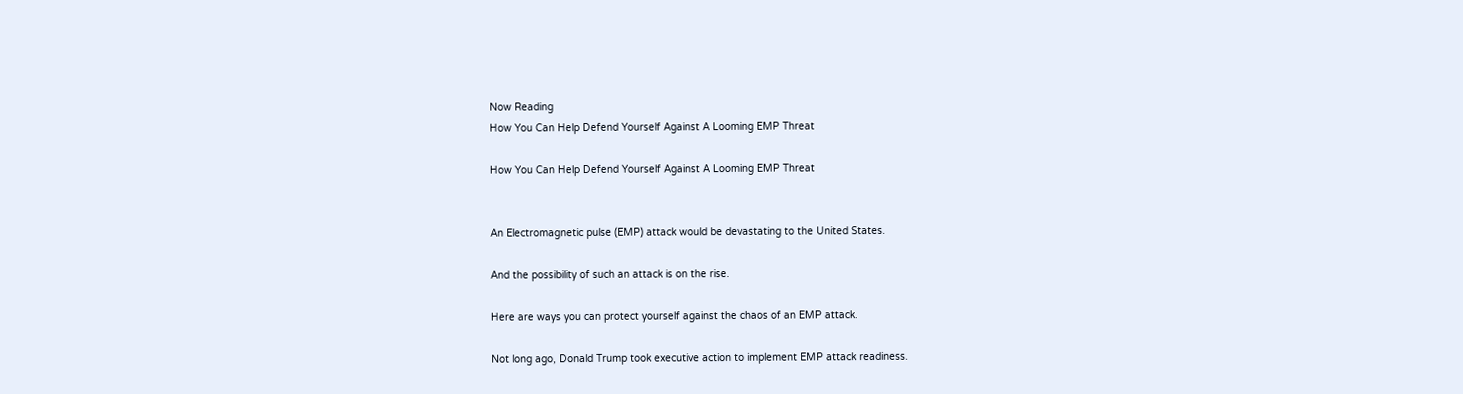Now Reading
How You Can Help Defend Yourself Against A Looming EMP Threat

How You Can Help Defend Yourself Against A Looming EMP Threat


An Electromagnetic pulse (EMP) attack would be devastating to the United States.

And the possibility of such an attack is on the rise.

Here are ways you can protect yourself against the chaos of an EMP attack.

Not long ago, Donald Trump took executive action to implement EMP attack readiness.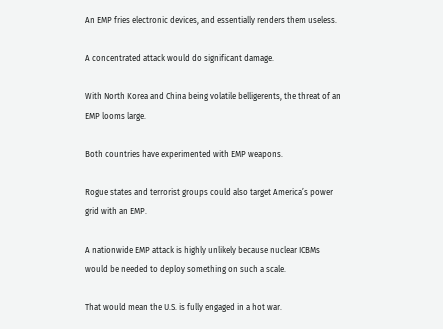An EMP fries electronic devices, and essentially renders them useless.

A concentrated attack would do significant damage.

With North Korea and China being volatile belligerents, the threat of an EMP looms large.

Both countries have experimented with EMP weapons.

Rogue states and terrorist groups could also target America’s power grid with an EMP.

A nationwide EMP attack is highly unlikely because nuclear ICBMs would be needed to deploy something on such a scale.

That would mean the U.S. is fully engaged in a hot war.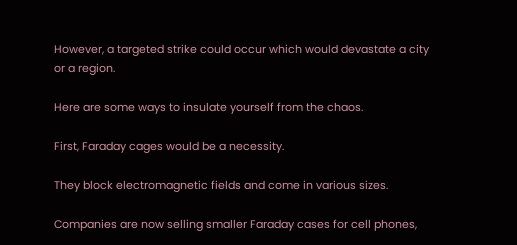However, a targeted strike could occur which would devastate a city or a region.

Here are some ways to insulate yourself from the chaos.

First, Faraday cages would be a necessity.

They block electromagnetic fields and come in various sizes.

Companies are now selling smaller Faraday cases for cell phones,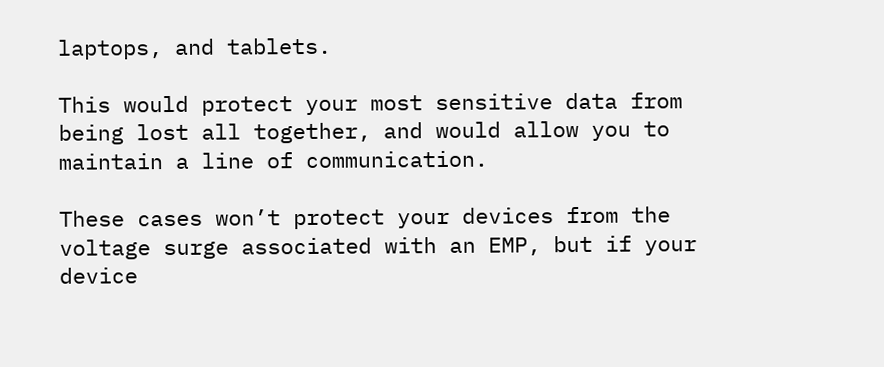laptops, and tablets.

This would protect your most sensitive data from being lost all together, and would allow you to maintain a line of communication.

These cases won’t protect your devices from the voltage surge associated with an EMP, but if your device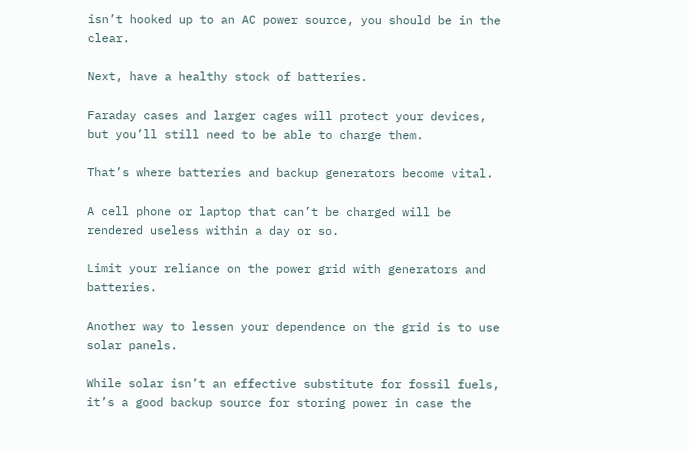isn’t hooked up to an AC power source, you should be in the clear.

Next, have a healthy stock of batteries.

Faraday cases and larger cages will protect your devices, but you’ll still need to be able to charge them.

That’s where batteries and backup generators become vital.

A cell phone or laptop that can’t be charged will be rendered useless within a day or so.

Limit your reliance on the power grid with generators and batteries.

Another way to lessen your dependence on the grid is to use solar panels.

While solar isn’t an effective substitute for fossil fuels, it’s a good backup source for storing power in case the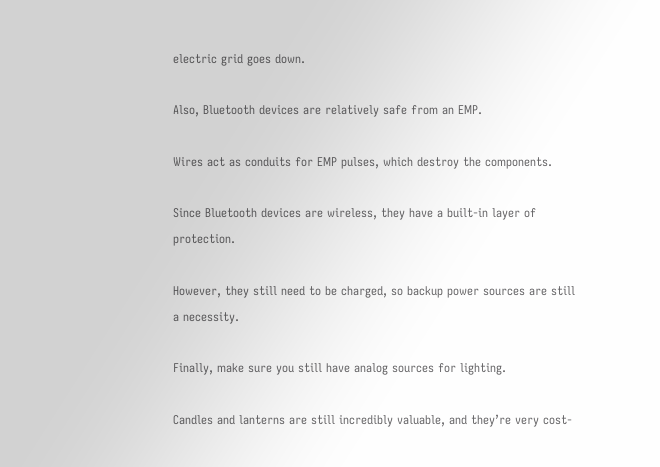electric grid goes down.

Also, Bluetooth devices are relatively safe from an EMP.

Wires act as conduits for EMP pulses, which destroy the components.

Since Bluetooth devices are wireless, they have a built-in layer of protection.

However, they still need to be charged, so backup power sources are still a necessity.

Finally, make sure you still have analog sources for lighting.

Candles and lanterns are still incredibly valuable, and they’re very cost-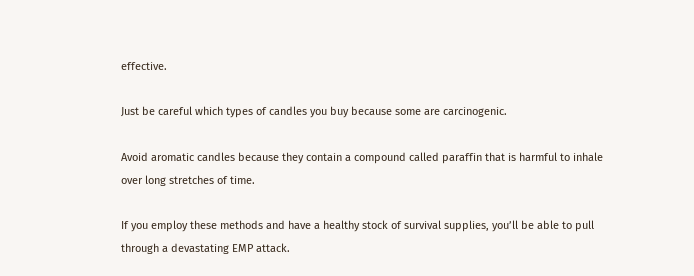effective.

Just be careful which types of candles you buy because some are carcinogenic.

Avoid aromatic candles because they contain a compound called paraffin that is harmful to inhale over long stretches of time.

If you employ these methods and have a healthy stock of survival supplies, you’ll be able to pull through a devastating EMP attack.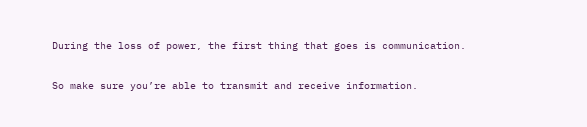During the loss of power, the first thing that goes is communication.

So make sure you’re able to transmit and receive information.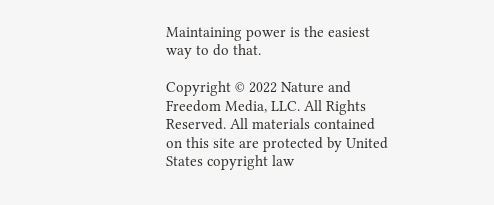Maintaining power is the easiest way to do that.

Copyright © 2022 Nature and Freedom Media, LLC. All Rights Reserved. All materials contained on this site are protected by United States copyright law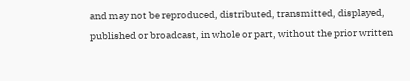and may not be reproduced, distributed, transmitted, displayed, published or broadcast, in whole or part, without the prior written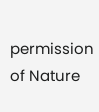permission of Nature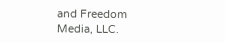and Freedom Media, LLC.